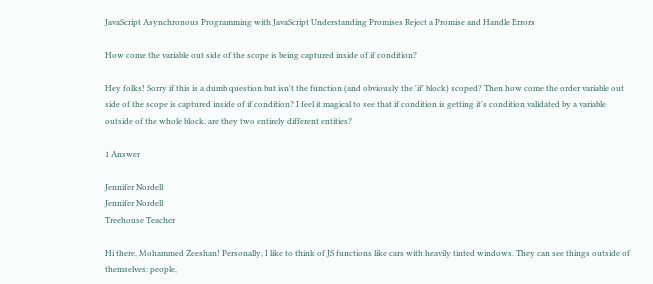JavaScript Asynchronous Programming with JavaScript Understanding Promises Reject a Promise and Handle Errors

How come the variable out side of the scope is being captured inside of if condition?

Hey folks! Sorry if this is a dumb question but isn't the function (and obviously the 'if' block) scoped? Then how come the order variable out side of the scope is captured inside of if condition? I feel it magical to see that if condition is getting it's condition validated by a variable outside of the whole block. are they two entirely different entities?

1 Answer

Jennifer Nordell
Jennifer Nordell
Treehouse Teacher

Hi there, Mohammed Zeeshan! Personally, I like to think of JS functions like cars with heavily tinted windows. They can see things outside of themselves: people,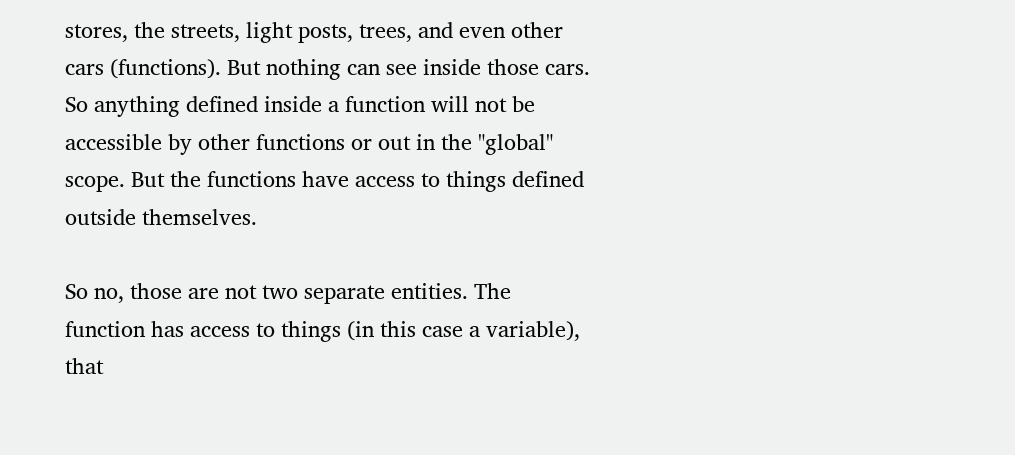stores, the streets, light posts, trees, and even other cars (functions). But nothing can see inside those cars. So anything defined inside a function will not be accessible by other functions or out in the "global" scope. But the functions have access to things defined outside themselves.

So no, those are not two separate entities. The function has access to things (in this case a variable), that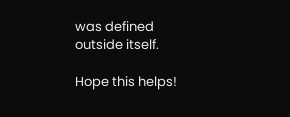was defined outside itself.

Hope this helps!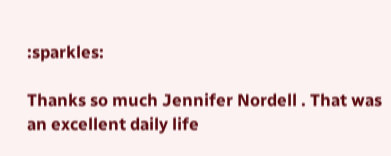:sparkles:

Thanks so much Jennifer Nordell . That was an excellent daily life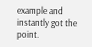example and instantly got the point.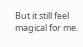But it still feel magical for me.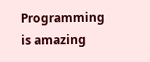Programming is amazing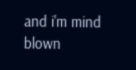and i'm mind blown